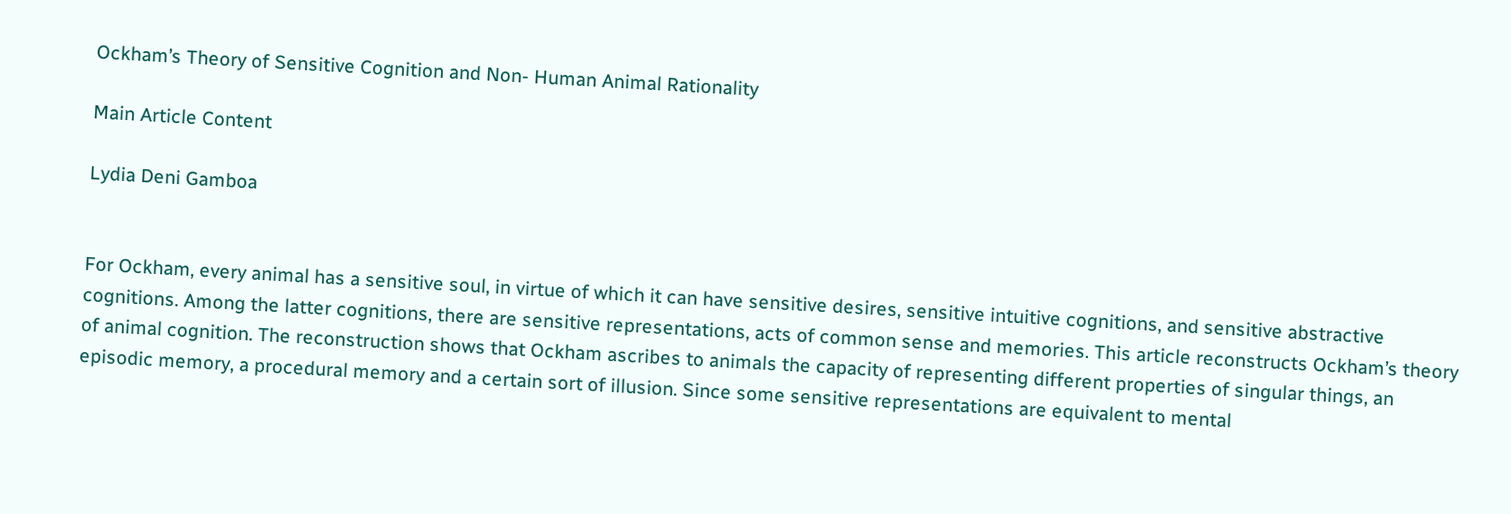Ockham’s Theory of Sensitive Cognition and Non- Human Animal Rationality

Main Article Content

Lydia Deni Gamboa


For Ockham, every animal has a sensitive soul, in virtue of which it can have sensitive desires, sensitive intuitive cognitions, and sensitive abstractive cognitions. Among the latter cognitions, there are sensitive representations, acts of common sense and memories. This article reconstructs Ockham’s theory of animal cognition. The reconstruction shows that Ockham ascribes to animals the capacity of representing different properties of singular things, an episodic memory, a procedural memory and a certain sort of illusion. Since some sensitive representations are equivalent to mental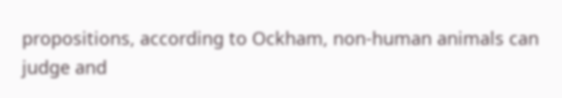propositions, according to Ockham, non-human animals can judge and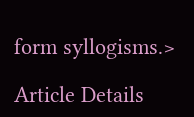form syllogisms.>

Article Details